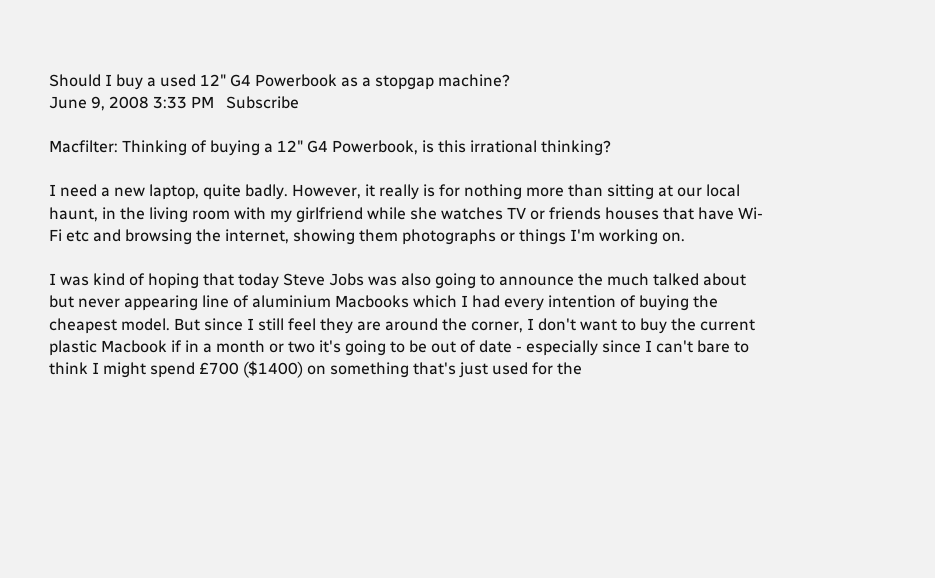Should I buy a used 12" G4 Powerbook as a stopgap machine?
June 9, 2008 3:33 PM   Subscribe

Macfilter: Thinking of buying a 12" G4 Powerbook, is this irrational thinking?

I need a new laptop, quite badly. However, it really is for nothing more than sitting at our local haunt, in the living room with my girlfriend while she watches TV or friends houses that have Wi-Fi etc and browsing the internet, showing them photographs or things I'm working on.

I was kind of hoping that today Steve Jobs was also going to announce the much talked about but never appearing line of aluminium Macbooks which I had every intention of buying the cheapest model. But since I still feel they are around the corner, I don't want to buy the current plastic Macbook if in a month or two it's going to be out of date - especially since I can't bare to think I might spend £700 ($1400) on something that's just used for the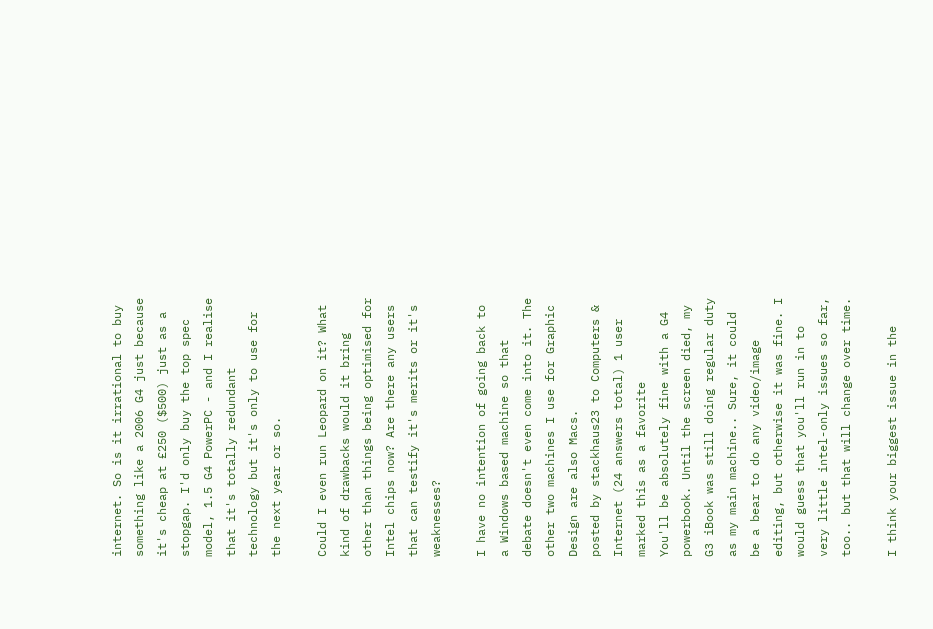internet. So is it irrational to buy something like a 2006 G4 just because it's cheap at £250 ($500) just as a stopgap. I'd only buy the top spec model, 1.5 G4 PowerPC - and I realise that it's totally redundant technology but it's only to use for the next year or so.

Could I even run Leopard on it? What kind of drawbacks would it bring other than things being optimised for Intel chips now? Are there any users that can testify it's merits or it's weaknesses?

I have no intention of going back to a Windows based machine so that debate doesn't even come into it. The other two machines I use for Graphic Design are also Macs.
posted by stackhaus23 to Computers & Internet (24 answers total) 1 user marked this as a favorite
You'll be absolutely fine with a G4 powerbook. Until the screen died, my G3 iBook was still doing regular duty as my main machine.. Sure, it could be a bear to do any video/image editing, but otherwise it was fine. I would guess that you'll run in to very little intel-only issues so far, too.. but that will change over time.

I think your biggest issue in the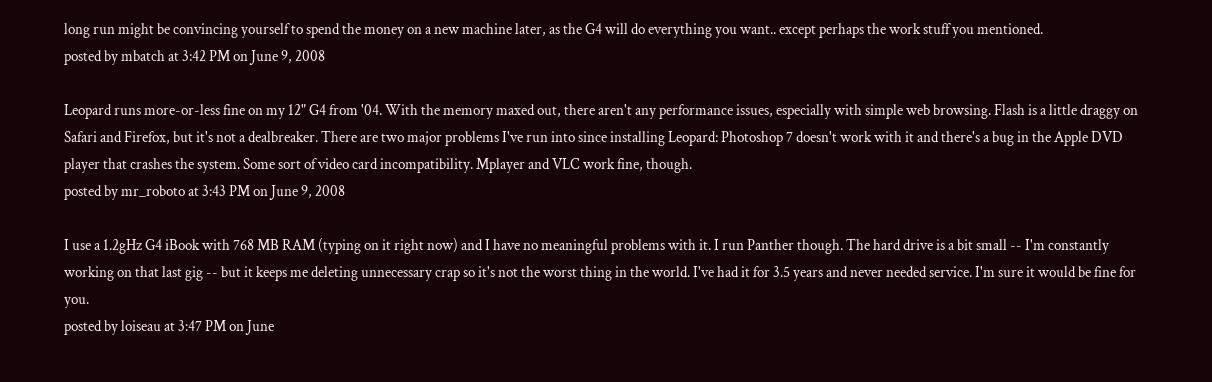long run might be convincing yourself to spend the money on a new machine later, as the G4 will do everything you want.. except perhaps the work stuff you mentioned.
posted by mbatch at 3:42 PM on June 9, 2008

Leopard runs more-or-less fine on my 12" G4 from '04. With the memory maxed out, there aren't any performance issues, especially with simple web browsing. Flash is a little draggy on Safari and Firefox, but it's not a dealbreaker. There are two major problems I've run into since installing Leopard: Photoshop 7 doesn't work with it and there's a bug in the Apple DVD player that crashes the system. Some sort of video card incompatibility. Mplayer and VLC work fine, though.
posted by mr_roboto at 3:43 PM on June 9, 2008

I use a 1.2gHz G4 iBook with 768 MB RAM (typing on it right now) and I have no meaningful problems with it. I run Panther though. The hard drive is a bit small -- I'm constantly working on that last gig -- but it keeps me deleting unnecessary crap so it's not the worst thing in the world. I've had it for 3.5 years and never needed service. I'm sure it would be fine for you.
posted by loiseau at 3:47 PM on June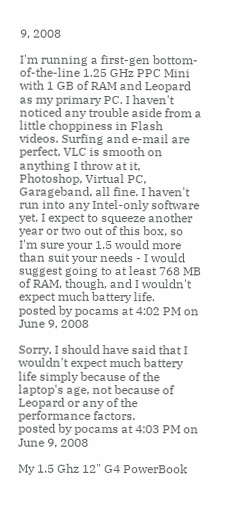9, 2008

I'm running a first-gen bottom-of-the-line 1.25 GHz PPC Mini with 1 GB of RAM and Leopard as my primary PC. I haven't noticed any trouble aside from a little choppiness in Flash videos. Surfing and e-mail are perfect, VLC is smooth on anything I throw at it, Photoshop, Virtual PC, Garageband, all fine. I haven't run into any Intel-only software yet. I expect to squeeze another year or two out of this box, so I'm sure your 1.5 would more than suit your needs - I would suggest going to at least 768 MB of RAM, though, and I wouldn't expect much battery life.
posted by pocams at 4:02 PM on June 9, 2008

Sorry, I should have said that I wouldn't expect much battery life simply because of the laptop's age, not because of Leopard or any of the performance factors.
posted by pocams at 4:03 PM on June 9, 2008

My 1.5 Ghz 12" G4 PowerBook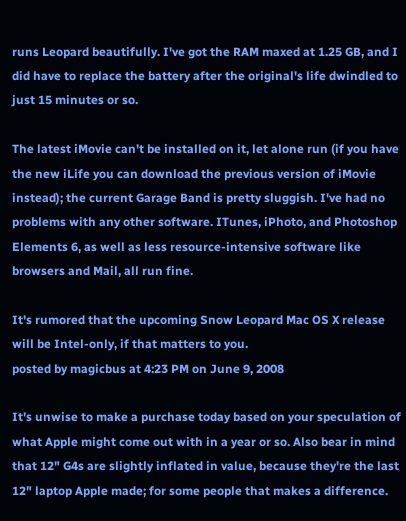runs Leopard beautifully. I've got the RAM maxed at 1.25 GB, and I did have to replace the battery after the original's life dwindled to just 15 minutes or so.

The latest iMovie can't be installed on it, let alone run (if you have the new iLife you can download the previous version of iMovie instead); the current Garage Band is pretty sluggish. I've had no problems with any other software. ITunes, iPhoto, and Photoshop Elements 6, as well as less resource-intensive software like browsers and Mail, all run fine.

It's rumored that the upcoming Snow Leopard Mac OS X release will be Intel-only, if that matters to you.
posted by magicbus at 4:23 PM on June 9, 2008

It's unwise to make a purchase today based on your speculation of what Apple might come out with in a year or so. Also bear in mind that 12" G4s are slightly inflated in value, because they're the last 12" laptop Apple made; for some people that makes a difference.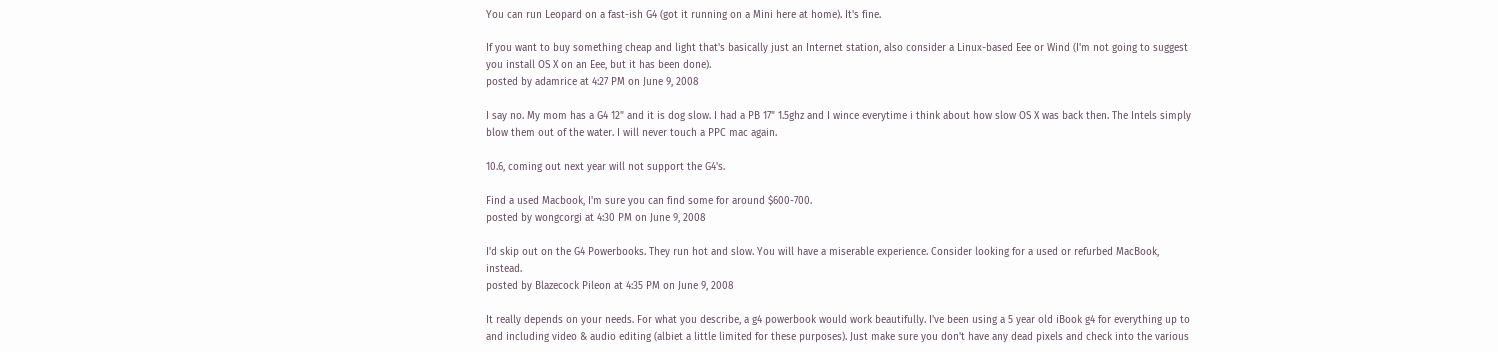You can run Leopard on a fast-ish G4 (got it running on a Mini here at home). It's fine.

If you want to buy something cheap and light that's basically just an Internet station, also consider a Linux-based Eee or Wind (I'm not going to suggest you install OS X on an Eee, but it has been done).
posted by adamrice at 4:27 PM on June 9, 2008

I say no. My mom has a G4 12" and it is dog slow. I had a PB 17" 1.5ghz and I wince everytime i think about how slow OS X was back then. The Intels simply blow them out of the water. I will never touch a PPC mac again.

10.6, coming out next year will not support the G4's.

Find a used Macbook, I'm sure you can find some for around $600-700.
posted by wongcorgi at 4:30 PM on June 9, 2008

I'd skip out on the G4 Powerbooks. They run hot and slow. You will have a miserable experience. Consider looking for a used or refurbed MacBook, instead.
posted by Blazecock Pileon at 4:35 PM on June 9, 2008

It really depends on your needs. For what you describe, a g4 powerbook would work beautifully. I've been using a 5 year old iBook g4 for everything up to and including video & audio editing (albiet a little limited for these purposes). Just make sure you don't have any dead pixels and check into the various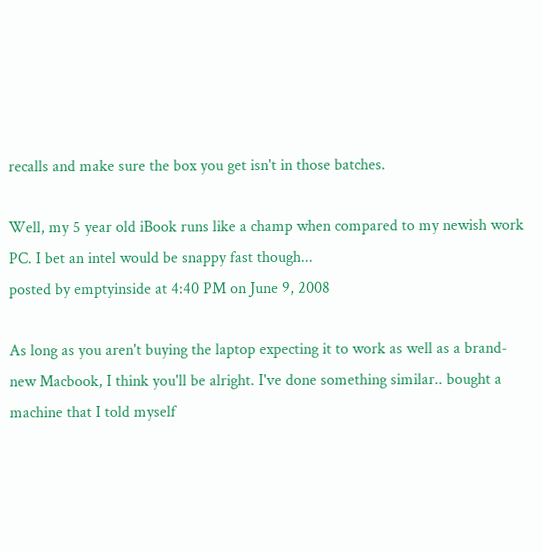recalls and make sure the box you get isn't in those batches.

Well, my 5 year old iBook runs like a champ when compared to my newish work PC. I bet an intel would be snappy fast though...
posted by emptyinside at 4:40 PM on June 9, 2008

As long as you aren't buying the laptop expecting it to work as well as a brand-new Macbook, I think you'll be alright. I've done something similar.. bought a machine that I told myself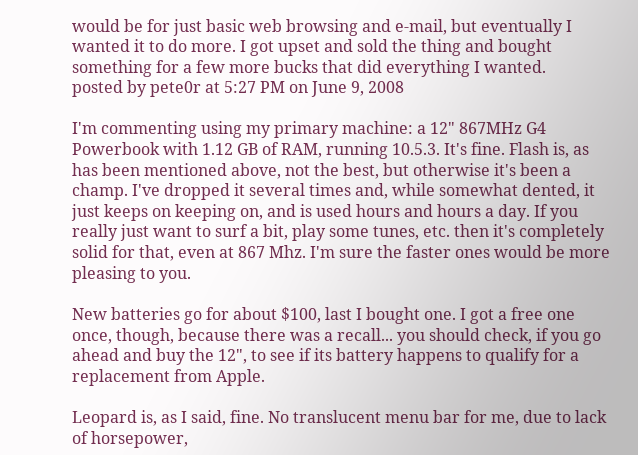would be for just basic web browsing and e-mail, but eventually I wanted it to do more. I got upset and sold the thing and bought something for a few more bucks that did everything I wanted.
posted by pete0r at 5:27 PM on June 9, 2008

I'm commenting using my primary machine: a 12" 867MHz G4 Powerbook with 1.12 GB of RAM, running 10.5.3. It's fine. Flash is, as has been mentioned above, not the best, but otherwise it's been a champ. I've dropped it several times and, while somewhat dented, it just keeps on keeping on, and is used hours and hours a day. If you really just want to surf a bit, play some tunes, etc. then it's completely solid for that, even at 867 Mhz. I'm sure the faster ones would be more pleasing to you.

New batteries go for about $100, last I bought one. I got a free one once, though, because there was a recall... you should check, if you go ahead and buy the 12", to see if its battery happens to qualify for a replacement from Apple.

Leopard is, as I said, fine. No translucent menu bar for me, due to lack of horsepower,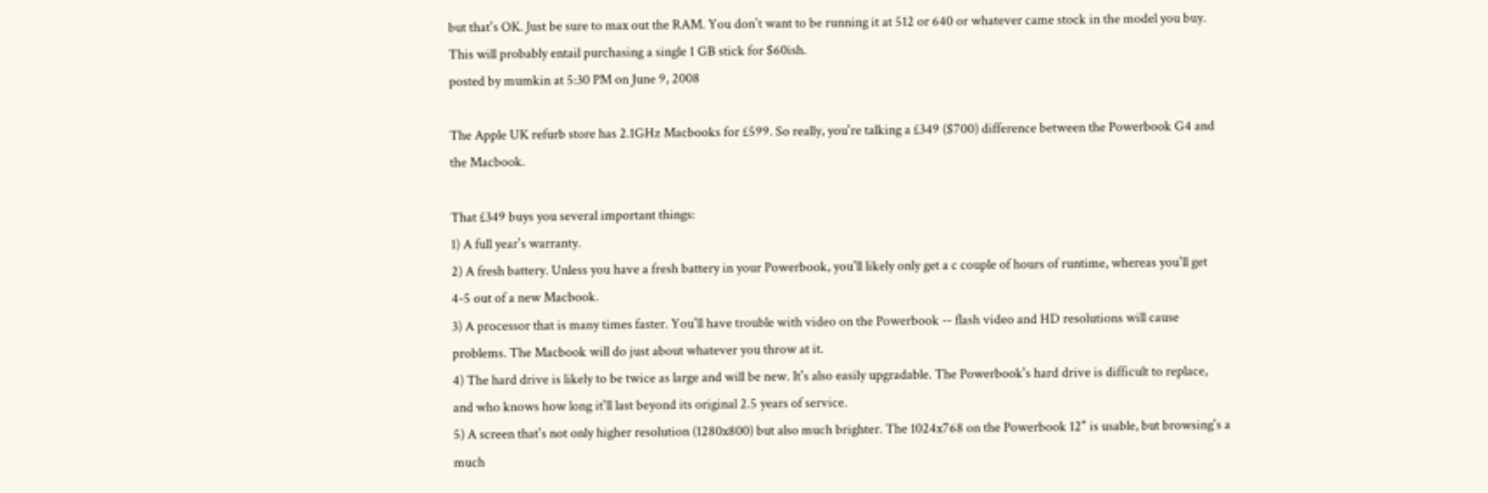but that's OK. Just be sure to max out the RAM. You don't want to be running it at 512 or 640 or whatever came stock in the model you buy. This will probably entail purchasing a single 1 GB stick for $60ish.
posted by mumkin at 5:30 PM on June 9, 2008

The Apple UK refurb store has 2.1GHz Macbooks for £599. So really, you're talking a £349 ($700) difference between the Powerbook G4 and the Macbook.

That £349 buys you several important things:
1) A full year's warranty.
2) A fresh battery. Unless you have a fresh battery in your Powerbook, you'll likely only get a c couple of hours of runtime, whereas you'll get 4-5 out of a new Macbook.
3) A processor that is many times faster. You'll have trouble with video on the Powerbook -- flash video and HD resolutions will cause problems. The Macbook will do just about whatever you throw at it.
4) The hard drive is likely to be twice as large and will be new. It's also easily upgradable. The Powerbook's hard drive is difficult to replace, and who knows how long it'll last beyond its original 2.5 years of service.
5) A screen that's not only higher resolution (1280x800) but also much brighter. The 1024x768 on the Powerbook 12" is usable, but browsing's a much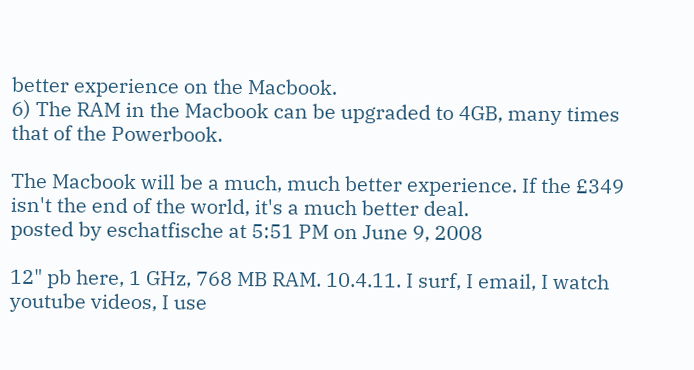better experience on the Macbook.
6) The RAM in the Macbook can be upgraded to 4GB, many times that of the Powerbook.

The Macbook will be a much, much better experience. If the £349 isn't the end of the world, it's a much better deal.
posted by eschatfische at 5:51 PM on June 9, 2008

12" pb here, 1 GHz, 768 MB RAM. 10.4.11. I surf, I email, I watch youtube videos, I use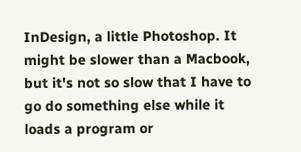InDesign, a little Photoshop. It might be slower than a Macbook, but it's not so slow that I have to go do something else while it loads a program or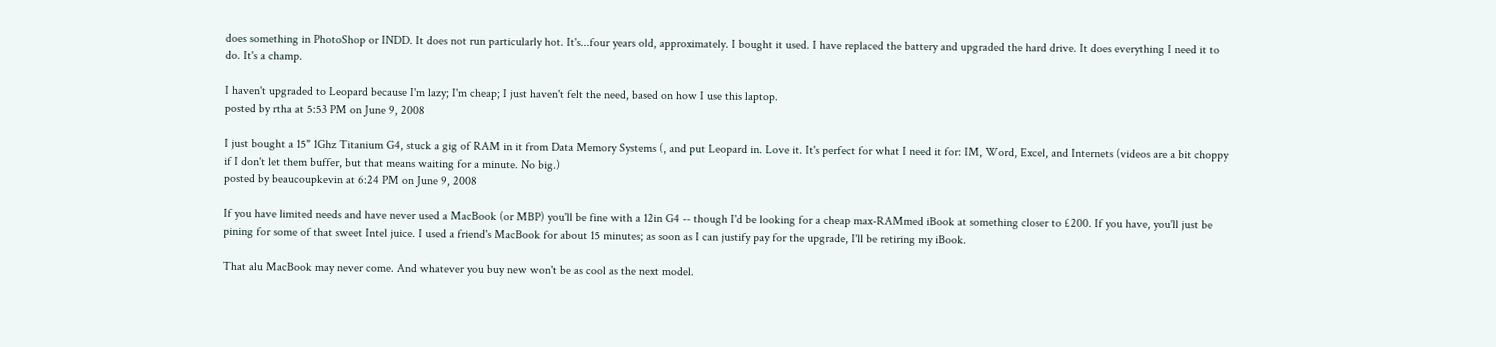does something in PhotoShop or INDD. It does not run particularly hot. It's...four years old, approximately. I bought it used. I have replaced the battery and upgraded the hard drive. It does everything I need it to do. It's a champ.

I haven't upgraded to Leopard because I'm lazy; I'm cheap; I just haven't felt the need, based on how I use this laptop.
posted by rtha at 5:53 PM on June 9, 2008

I just bought a 15" 1Ghz Titanium G4, stuck a gig of RAM in it from Data Memory Systems (, and put Leopard in. Love it. It's perfect for what I need it for: IM, Word, Excel, and Internets (videos are a bit choppy if I don't let them buffer, but that means waiting for a minute. No big.)
posted by beaucoupkevin at 6:24 PM on June 9, 2008

If you have limited needs and have never used a MacBook (or MBP) you'll be fine with a 12in G4 -- though I'd be looking for a cheap max-RAMmed iBook at something closer to £200. If you have, you'll just be pining for some of that sweet Intel juice. I used a friend's MacBook for about 15 minutes; as soon as I can justify pay for the upgrade, I'll be retiring my iBook.

That alu MacBook may never come. And whatever you buy new won't be as cool as the next model.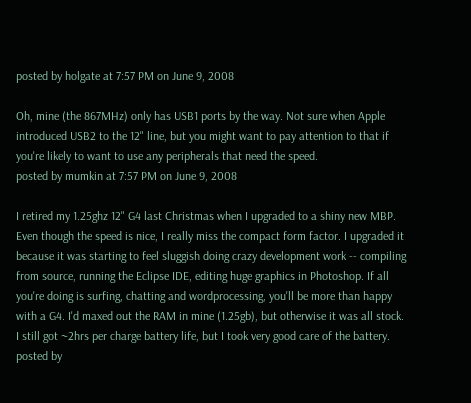posted by holgate at 7:57 PM on June 9, 2008

Oh, mine (the 867MHz) only has USB1 ports by the way. Not sure when Apple introduced USB2 to the 12" line, but you might want to pay attention to that if you're likely to want to use any peripherals that need the speed.
posted by mumkin at 7:57 PM on June 9, 2008

I retired my 1.25ghz 12" G4 last Christmas when I upgraded to a shiny new MBP. Even though the speed is nice, I really miss the compact form factor. I upgraded it because it was starting to feel sluggish doing crazy development work -- compiling from source, running the Eclipse IDE, editing huge graphics in Photoshop. If all you're doing is surfing, chatting and wordprocessing, you'll be more than happy with a G4. I'd maxed out the RAM in mine (1.25gb), but otherwise it was all stock. I still got ~2hrs per charge battery life, but I took very good care of the battery.
posted by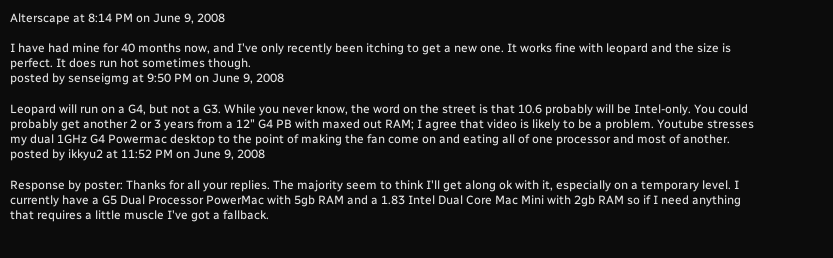Alterscape at 8:14 PM on June 9, 2008

I have had mine for 40 months now, and I've only recently been itching to get a new one. It works fine with leopard and the size is perfect. It does run hot sometimes though.
posted by senseigmg at 9:50 PM on June 9, 2008

Leopard will run on a G4, but not a G3. While you never know, the word on the street is that 10.6 probably will be Intel-only. You could probably get another 2 or 3 years from a 12" G4 PB with maxed out RAM; I agree that video is likely to be a problem. Youtube stresses my dual 1GHz G4 Powermac desktop to the point of making the fan come on and eating all of one processor and most of another.
posted by ikkyu2 at 11:52 PM on June 9, 2008

Response by poster: Thanks for all your replies. The majority seem to think I'll get along ok with it, especially on a temporary level. I currently have a G5 Dual Processor PowerMac with 5gb RAM and a 1.83 Intel Dual Core Mac Mini with 2gb RAM so if I need anything that requires a little muscle I've got a fallback.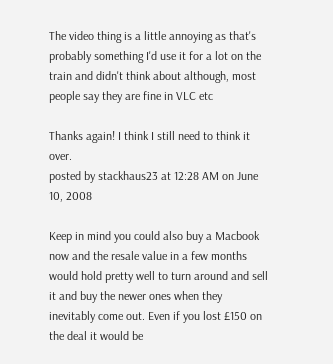The video thing is a little annoying as that's probably something I'd use it for a lot on the train and didn't think about although, most people say they are fine in VLC etc

Thanks again! I think I still need to think it over.
posted by stackhaus23 at 12:28 AM on June 10, 2008

Keep in mind you could also buy a Macbook now and the resale value in a few months would hold pretty well to turn around and sell it and buy the newer ones when they inevitably come out. Even if you lost £150 on the deal it would be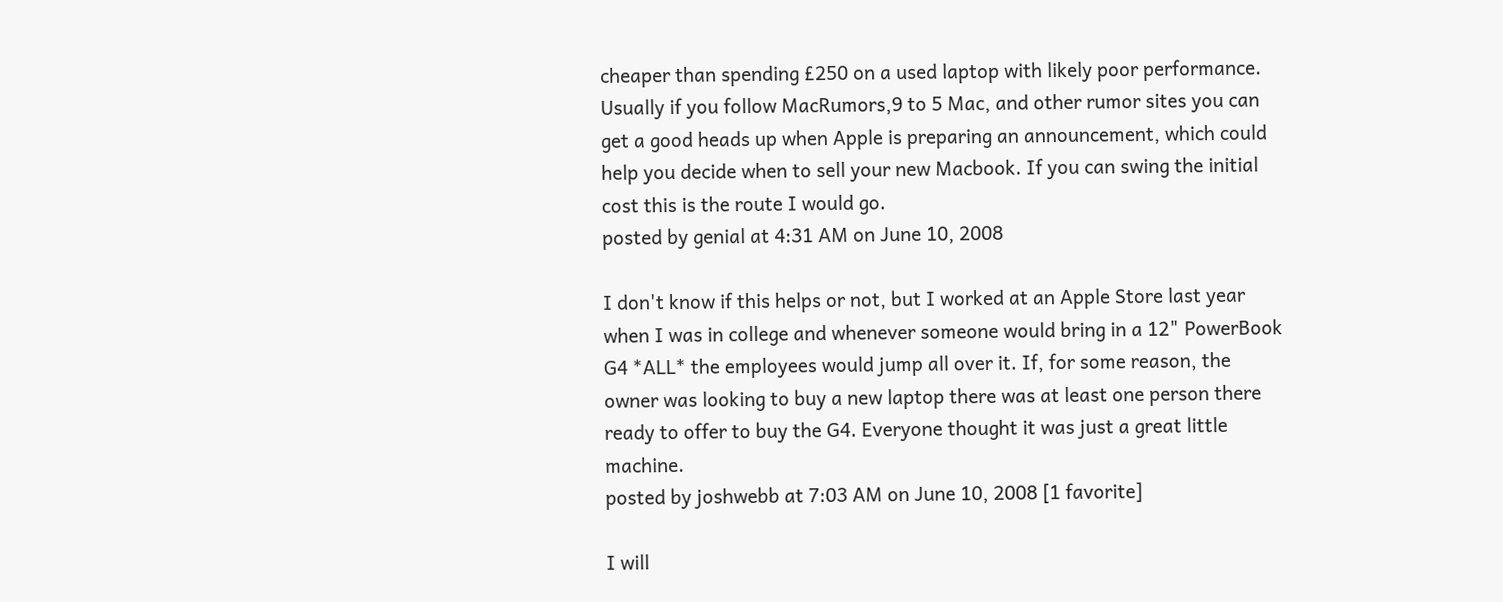cheaper than spending £250 on a used laptop with likely poor performance. Usually if you follow MacRumors,9 to 5 Mac, and other rumor sites you can get a good heads up when Apple is preparing an announcement, which could help you decide when to sell your new Macbook. If you can swing the initial cost this is the route I would go.
posted by genial at 4:31 AM on June 10, 2008

I don't know if this helps or not, but I worked at an Apple Store last year when I was in college and whenever someone would bring in a 12" PowerBook G4 *ALL* the employees would jump all over it. If, for some reason, the owner was looking to buy a new laptop there was at least one person there ready to offer to buy the G4. Everyone thought it was just a great little machine.
posted by joshwebb at 7:03 AM on June 10, 2008 [1 favorite]

I will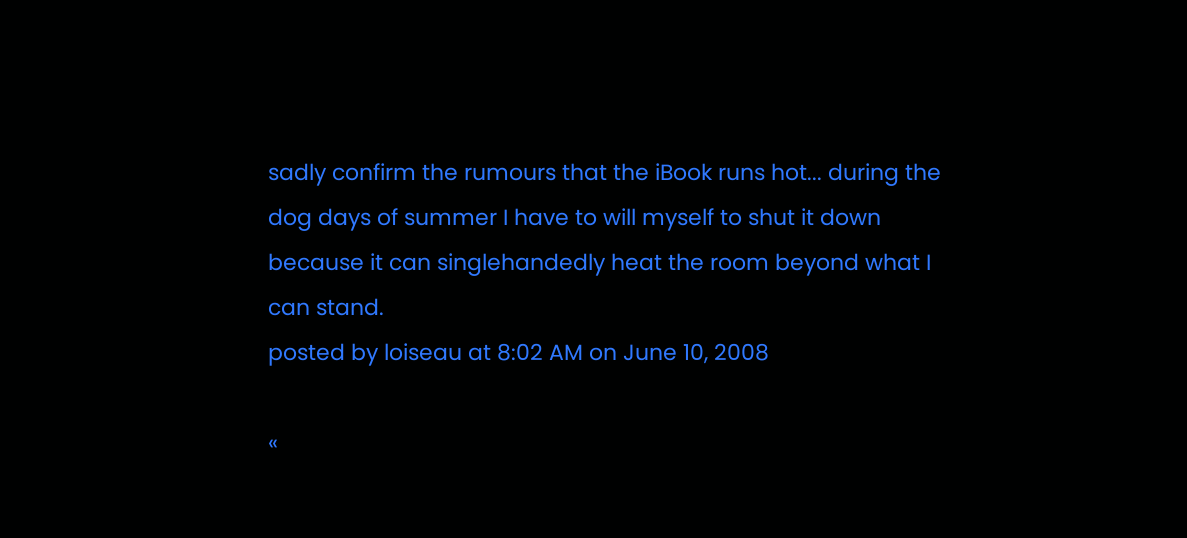sadly confirm the rumours that the iBook runs hot... during the dog days of summer I have to will myself to shut it down because it can singlehandedly heat the room beyond what I can stand.
posted by loiseau at 8:02 AM on June 10, 2008

«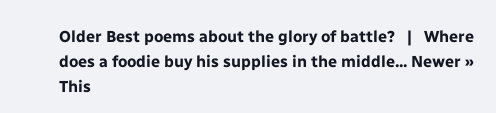Older Best poems about the glory of battle?   |   Where does a foodie buy his supplies in the middle... Newer »
This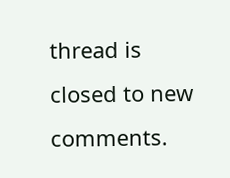thread is closed to new comments.